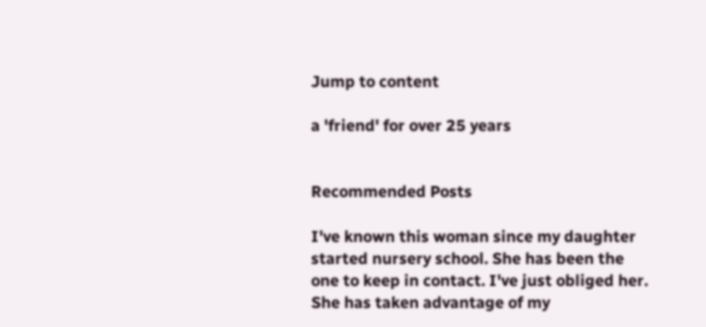Jump to content

a 'friend' for over 25 years


Recommended Posts

I've known this woman since my daughter started nursery school. She has been the one to keep in contact. I've just obliged her. She has taken advantage of my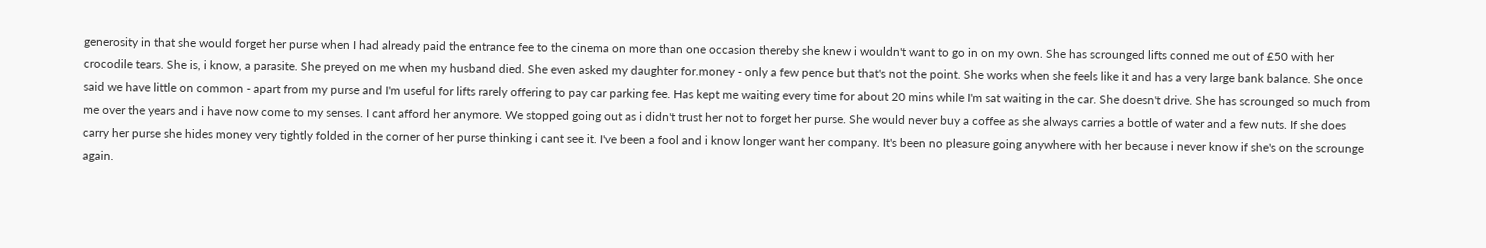generosity in that she would forget her purse when I had already paid the entrance fee to the cinema on more than one occasion thereby she knew i wouldn't want to go in on my own. She has scrounged lifts conned me out of £50 with her crocodile tears. She is, i know, a parasite. She preyed on me when my husband died. She even asked my daughter for.money - only a few pence but that's not the point. She works when she feels like it and has a very large bank balance. She once said we have little on common - apart from my purse and I'm useful for lifts rarely offering to pay car parking fee. Has kept me waiting every time for about 20 mins while I'm sat waiting in the car. She doesn't drive. She has scrounged so much from me over the years and i have now come to my senses. I cant afford her anymore. We stopped going out as i didn't trust her not to forget her purse. She would never buy a coffee as she always carries a bottle of water and a few nuts. If she does carry her purse she hides money very tightly folded in the corner of her purse thinking i cant see it. I've been a fool and i know longer want her company. It's been no pleasure going anywhere with her because i never know if she's on the scrounge again.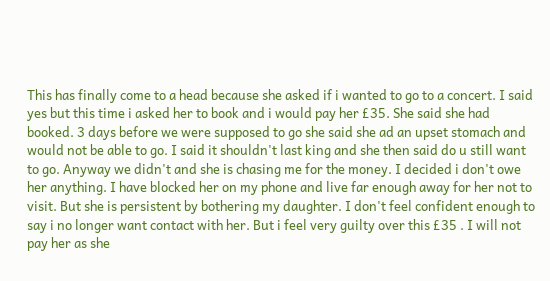This has finally come to a head because she asked if i wanted to go to a concert. I said yes but this time i asked her to book and i would pay her £35. She said she had booked. 3 days before we were supposed to go she said she ad an upset stomach and would not be able to go. I said it shouldn't last king and she then said do u still want to go. Anyway we didn't and she is chasing me for the money. I decided i don't owe her anything. I have blocked her on my phone and live far enough away for her not to visit. But she is persistent by bothering my daughter. I don't feel confident enough to say i no longer want contact with her. But i feel very guilty over this £35 . I will not pay her as she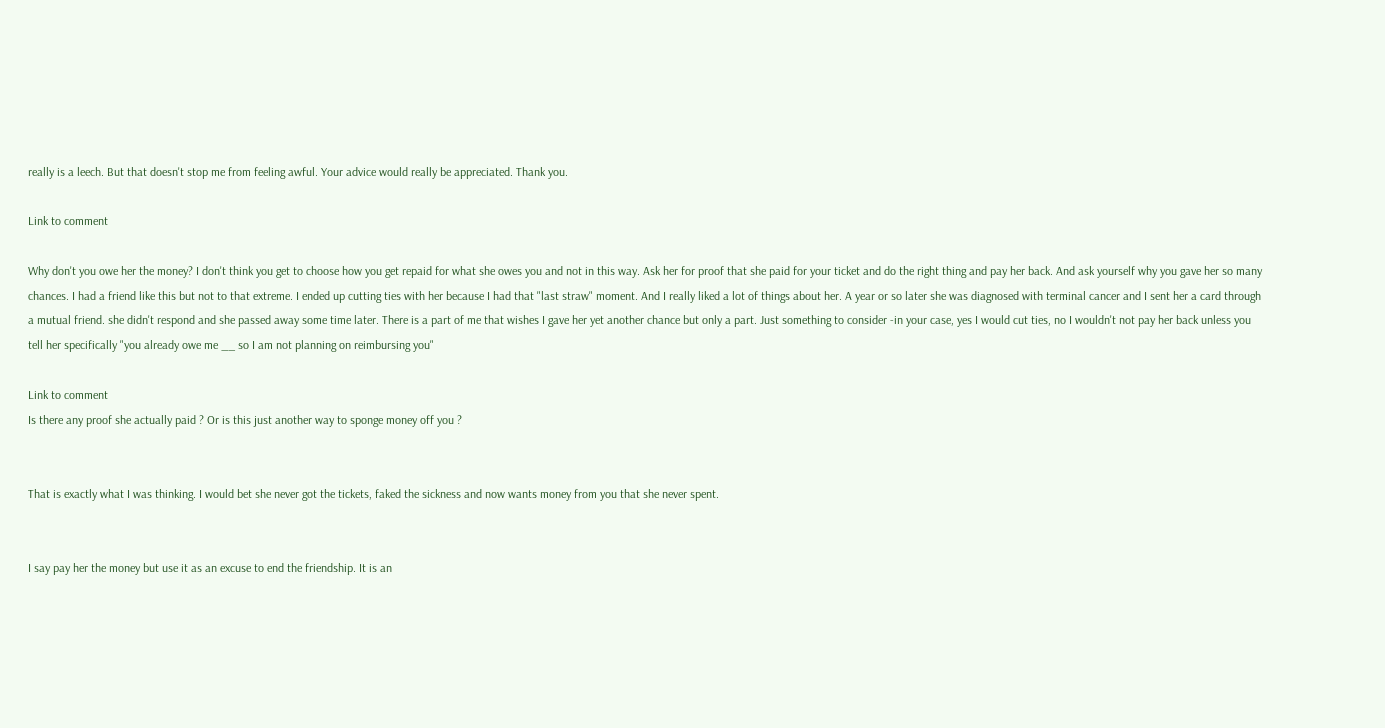really is a leech. But that doesn't stop me from feeling awful. Your advice would really be appreciated. Thank you.

Link to comment

Why don't you owe her the money? I don't think you get to choose how you get repaid for what she owes you and not in this way. Ask her for proof that she paid for your ticket and do the right thing and pay her back. And ask yourself why you gave her so many chances. I had a friend like this but not to that extreme. I ended up cutting ties with her because I had that "last straw" moment. And I really liked a lot of things about her. A year or so later she was diagnosed with terminal cancer and I sent her a card through a mutual friend. she didn't respond and she passed away some time later. There is a part of me that wishes I gave her yet another chance but only a part. Just something to consider -in your case, yes I would cut ties, no I wouldn't not pay her back unless you tell her specifically "you already owe me __ so I am not planning on reimbursing you"

Link to comment
Is there any proof she actually paid ? Or is this just another way to sponge money off you ?


That is exactly what I was thinking. I would bet she never got the tickets, faked the sickness and now wants money from you that she never spent.


I say pay her the money but use it as an excuse to end the friendship. It is an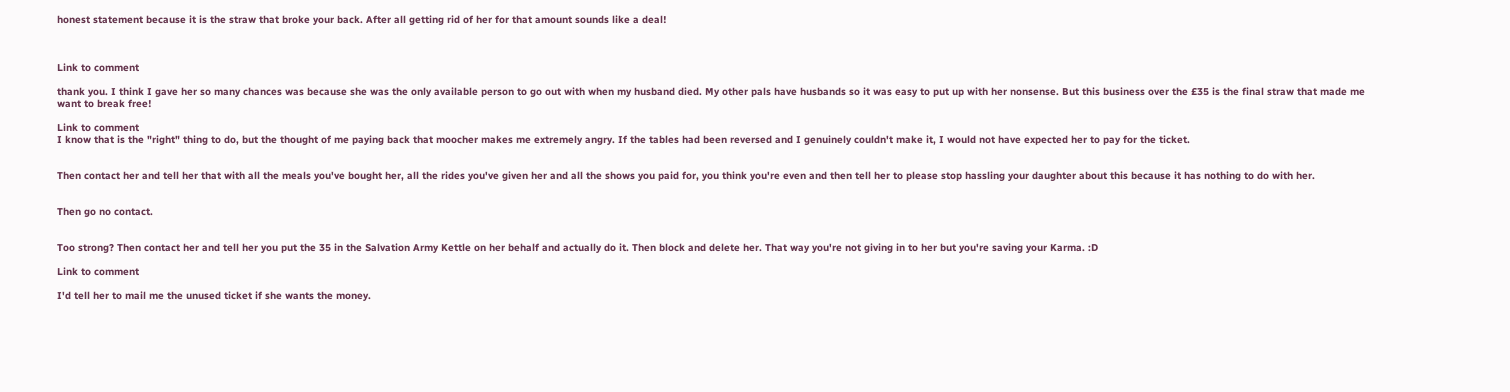honest statement because it is the straw that broke your back. After all getting rid of her for that amount sounds like a deal!



Link to comment

thank you. I think I gave her so many chances was because she was the only available person to go out with when my husband died. My other pals have husbands so it was easy to put up with her nonsense. But this business over the £35 is the final straw that made me want to break free!

Link to comment
I know that is the "right" thing to do, but the thought of me paying back that moocher makes me extremely angry. If the tables had been reversed and I genuinely couldn't make it, I would not have expected her to pay for the ticket.


Then contact her and tell her that with all the meals you've bought her, all the rides you've given her and all the shows you paid for, you think you're even and then tell her to please stop hassling your daughter about this because it has nothing to do with her.


Then go no contact.


Too strong? Then contact her and tell her you put the 35 in the Salvation Army Kettle on her behalf and actually do it. Then block and delete her. That way you're not giving in to her but you're saving your Karma. :D

Link to comment

I'd tell her to mail me the unused ticket if she wants the money.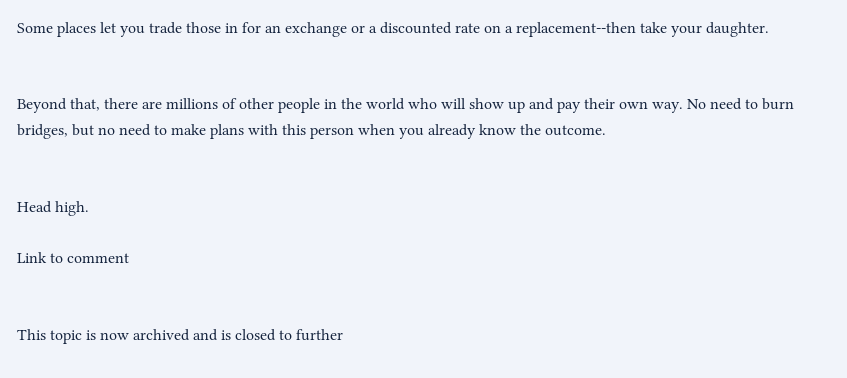Some places let you trade those in for an exchange or a discounted rate on a replacement--then take your daughter.


Beyond that, there are millions of other people in the world who will show up and pay their own way. No need to burn bridges, but no need to make plans with this person when you already know the outcome.


Head high.

Link to comment


This topic is now archived and is closed to further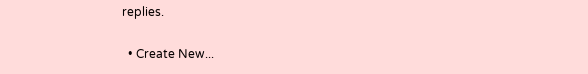replies.

  • Create New...